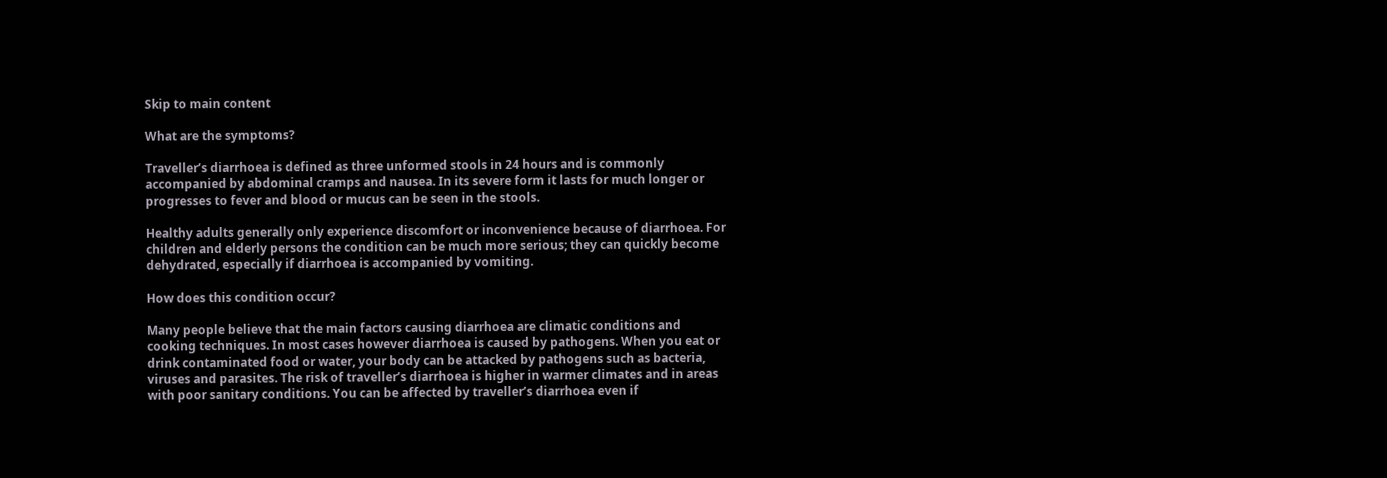Skip to main content

What are the symptoms?

Traveller’s diarrhoea is defined as three unformed stools in 24 hours and is commonly accompanied by abdominal cramps and nausea. In its severe form it lasts for much longer or progresses to fever and blood or mucus can be seen in the stools.

Healthy adults generally only experience discomfort or inconvenience because of diarrhoea. For children and elderly persons the condition can be much more serious; they can quickly become dehydrated, especially if diarrhoea is accompanied by vomiting.

How does this condition occur?

Many people believe that the main factors causing diarrhoea are climatic conditions and cooking techniques. In most cases however diarrhoea is caused by pathogens. When you eat or drink contaminated food or water, your body can be attacked by pathogens such as bacteria, viruses and parasites. The risk of traveller’s diarrhoea is higher in warmer climates and in areas with poor sanitary conditions. You can be affected by traveller’s diarrhoea even if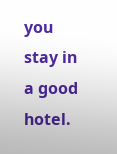you stay in a good hotel.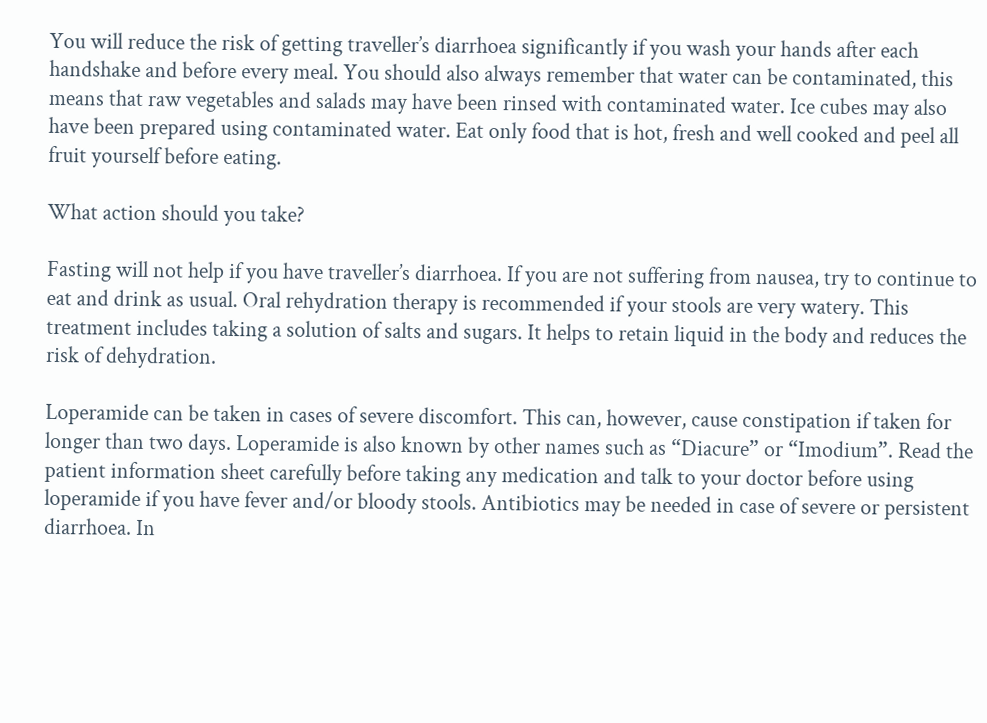You will reduce the risk of getting traveller’s diarrhoea significantly if you wash your hands after each handshake and before every meal. You should also always remember that water can be contaminated, this means that raw vegetables and salads may have been rinsed with contaminated water. Ice cubes may also have been prepared using contaminated water. Eat only food that is hot, fresh and well cooked and peel all fruit yourself before eating.

What action should you take?

Fasting will not help if you have traveller’s diarrhoea. If you are not suffering from nausea, try to continue to eat and drink as usual. Oral rehydration therapy is recommended if your stools are very watery. This treatment includes taking a solution of salts and sugars. It helps to retain liquid in the body and reduces the risk of dehydration.

Loperamide can be taken in cases of severe discomfort. This can, however, cause constipation if taken for longer than two days. Loperamide is also known by other names such as “Diacure” or “Imodium”. Read the patient information sheet carefully before taking any medication and talk to your doctor before using loperamide if you have fever and/or bloody stools. Antibiotics may be needed in case of severe or persistent diarrhoea. In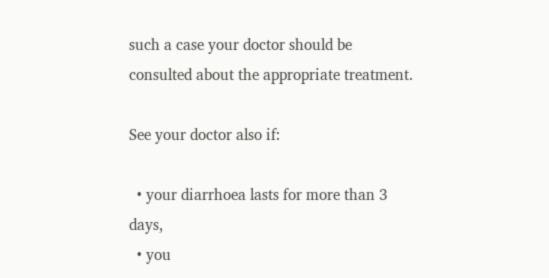such a case your doctor should be consulted about the appropriate treatment.

See your doctor also if:

  • your diarrhoea lasts for more than 3 days,
  • you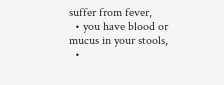suffer from fever,
  • you have blood or mucus in your stools,
  •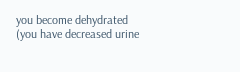you become dehydrated (you have decreased urine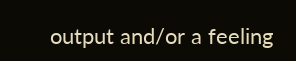output and/or a feeling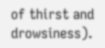of thirst and drowsiness).